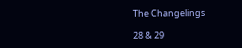The Changelings

28 & 29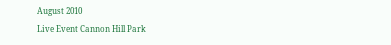August 2010
Live Event Cannon Hill Park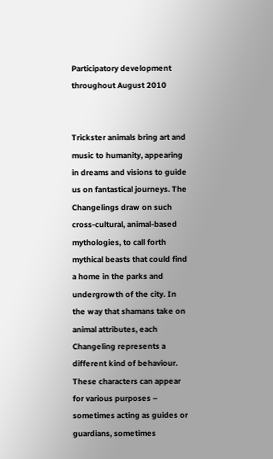Participatory development throughout August 2010


Trickster animals bring art and music to humanity, appearing in dreams and visions to guide us on fantastical journeys. The Changelings draw on such cross-cultural, animal-based mythologies, to call forth mythical beasts that could find a home in the parks and undergrowth of the city. In the way that shamans take on animal attributes, each Changeling represents a different kind of behaviour. These characters can appear for various purposes – sometimes acting as guides or guardians, sometimes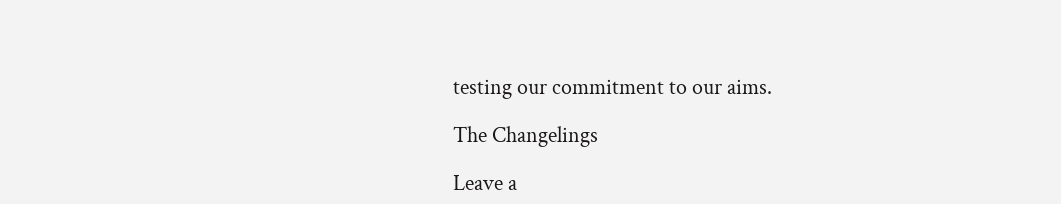testing our commitment to our aims.

The Changelings

Leave a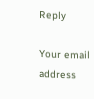Reply

Your email address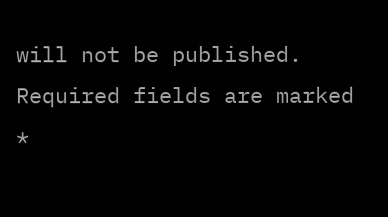will not be published. Required fields are marked *